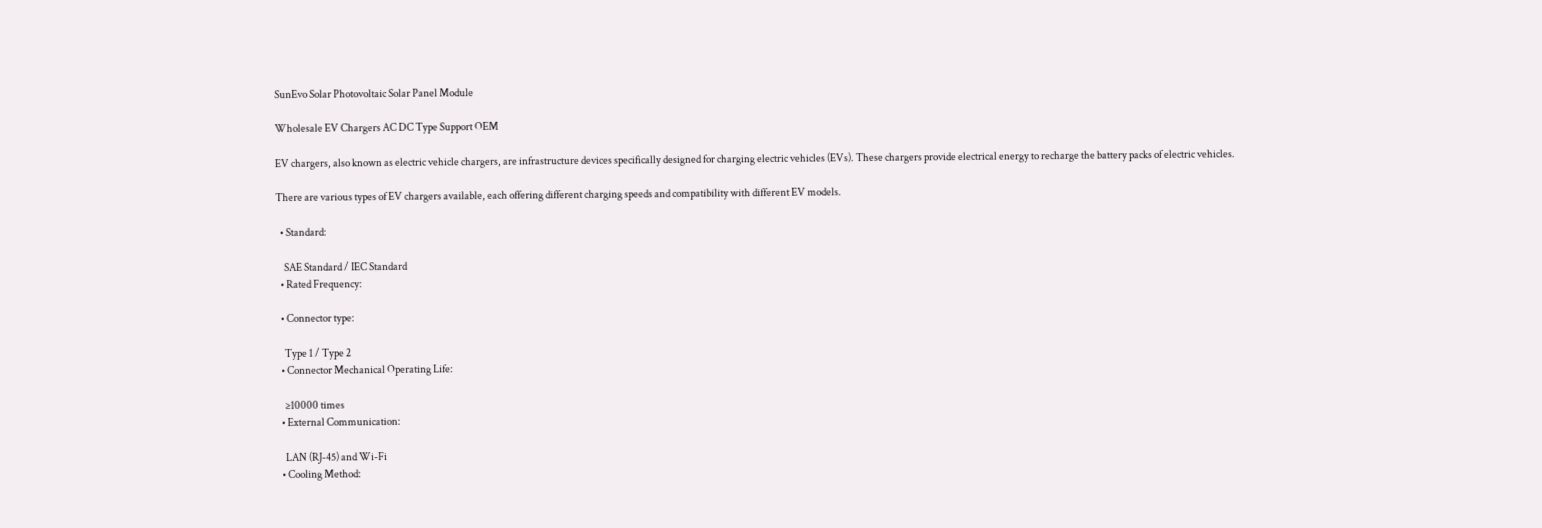SunEvo Solar Photovoltaic Solar Panel Module

Wholesale EV Chargers AC DC Type Support OEM

EV chargers, also known as electric vehicle chargers, are infrastructure devices specifically designed for charging electric vehicles (EVs). These chargers provide electrical energy to recharge the battery packs of electric vehicles.

There are various types of EV chargers available, each offering different charging speeds and compatibility with different EV models.

  • Standard:

    SAE Standard / IEC Standard
  • Rated Frequency:

  • Connector type:

    Type 1 / Type 2
  • Connector Mechanical Operating Life:

    ≥10000 times
  • External Communication:

    LAN (RJ-45) and Wi-Fi
  • Cooling Method: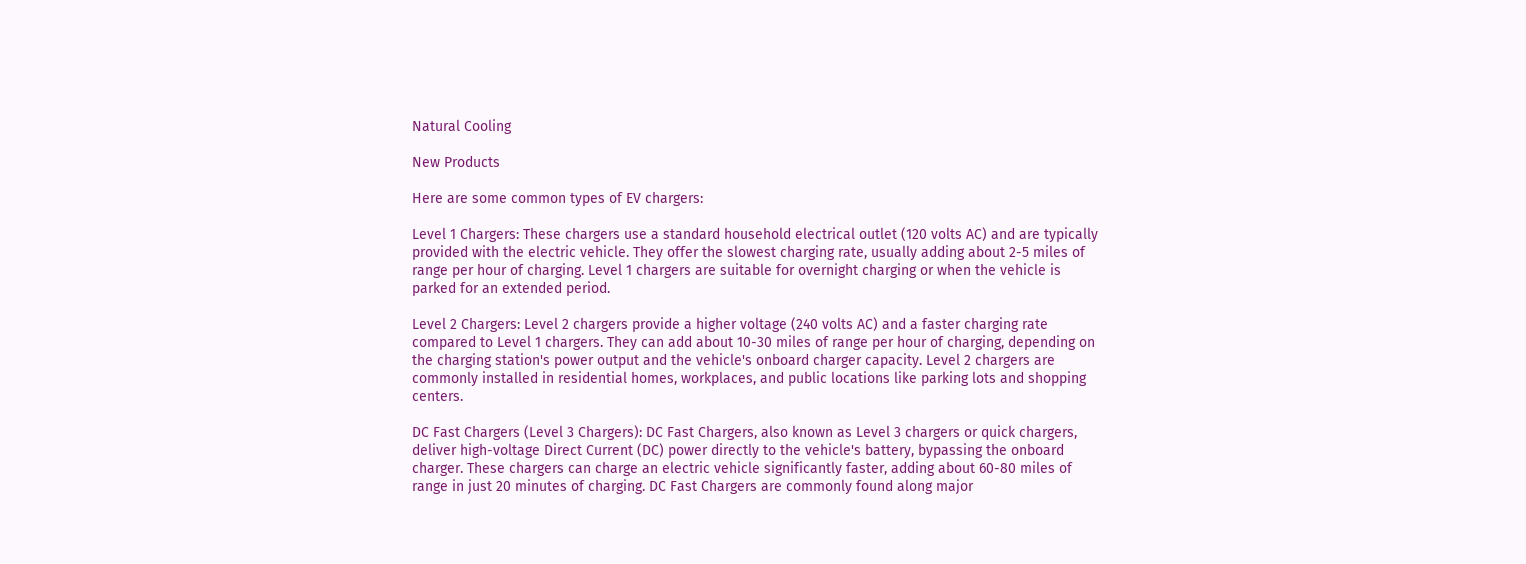Natural Cooling

New Products

Here are some common types of EV chargers:

Level 1 Chargers: These chargers use a standard household electrical outlet (120 volts AC) and are typically provided with the electric vehicle. They offer the slowest charging rate, usually adding about 2-5 miles of range per hour of charging. Level 1 chargers are suitable for overnight charging or when the vehicle is parked for an extended period.

Level 2 Chargers: Level 2 chargers provide a higher voltage (240 volts AC) and a faster charging rate compared to Level 1 chargers. They can add about 10-30 miles of range per hour of charging, depending on the charging station's power output and the vehicle's onboard charger capacity. Level 2 chargers are commonly installed in residential homes, workplaces, and public locations like parking lots and shopping centers.

DC Fast Chargers (Level 3 Chargers): DC Fast Chargers, also known as Level 3 chargers or quick chargers, deliver high-voltage Direct Current (DC) power directly to the vehicle's battery, bypassing the onboard charger. These chargers can charge an electric vehicle significantly faster, adding about 60-80 miles of range in just 20 minutes of charging. DC Fast Chargers are commonly found along major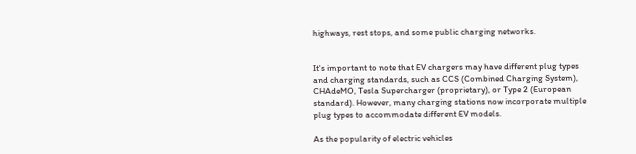highways, rest stops, and some public charging networks.


It's important to note that EV chargers may have different plug types and charging standards, such as CCS (Combined Charging System), CHAdeMO, Tesla Supercharger (proprietary), or Type 2 (European standard). However, many charging stations now incorporate multiple plug types to accommodate different EV models.

As the popularity of electric vehicles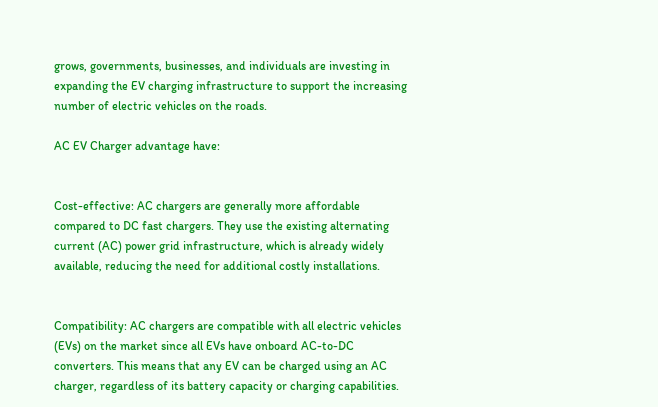grows, governments, businesses, and individuals are investing in expanding the EV charging infrastructure to support the increasing number of electric vehicles on the roads.

AC EV Charger advantage have:


Cost-effective: AC chargers are generally more affordable compared to DC fast chargers. They use the existing alternating current (AC) power grid infrastructure, which is already widely available, reducing the need for additional costly installations.


Compatibility: AC chargers are compatible with all electric vehicles (EVs) on the market since all EVs have onboard AC-to-DC converters. This means that any EV can be charged using an AC charger, regardless of its battery capacity or charging capabilities.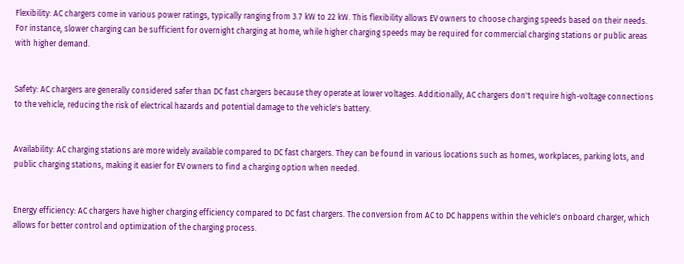Flexibility: AC chargers come in various power ratings, typically ranging from 3.7 kW to 22 kW. This flexibility allows EV owners to choose charging speeds based on their needs. For instance, slower charging can be sufficient for overnight charging at home, while higher charging speeds may be required for commercial charging stations or public areas with higher demand.


Safety: AC chargers are generally considered safer than DC fast chargers because they operate at lower voltages. Additionally, AC chargers don't require high-voltage connections to the vehicle, reducing the risk of electrical hazards and potential damage to the vehicle's battery.


Availability: AC charging stations are more widely available compared to DC fast chargers. They can be found in various locations such as homes, workplaces, parking lots, and public charging stations, making it easier for EV owners to find a charging option when needed.


Energy efficiency: AC chargers have higher charging efficiency compared to DC fast chargers. The conversion from AC to DC happens within the vehicle's onboard charger, which allows for better control and optimization of the charging process.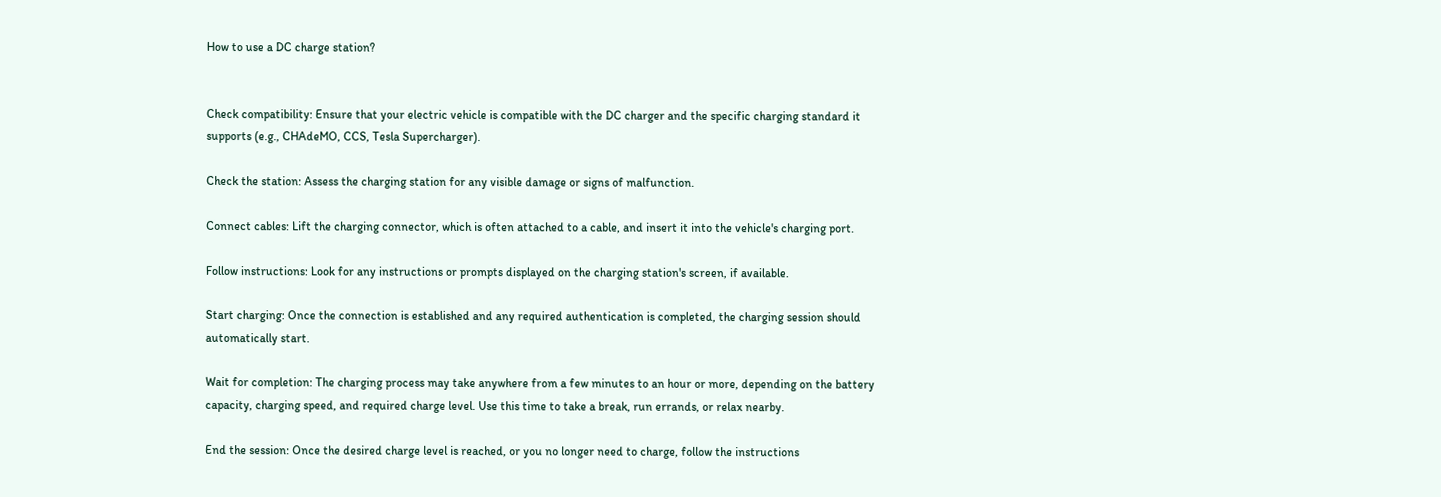How to use a DC charge station?


Check compatibility: Ensure that your electric vehicle is compatible with the DC charger and the specific charging standard it supports (e.g., CHAdeMO, CCS, Tesla Supercharger).

Check the station: Assess the charging station for any visible damage or signs of malfunction.

Connect cables: Lift the charging connector, which is often attached to a cable, and insert it into the vehicle's charging port.

Follow instructions: Look for any instructions or prompts displayed on the charging station's screen, if available.

Start charging: Once the connection is established and any required authentication is completed, the charging session should automatically start.

Wait for completion: The charging process may take anywhere from a few minutes to an hour or more, depending on the battery capacity, charging speed, and required charge level. Use this time to take a break, run errands, or relax nearby.

End the session: Once the desired charge level is reached, or you no longer need to charge, follow the instructions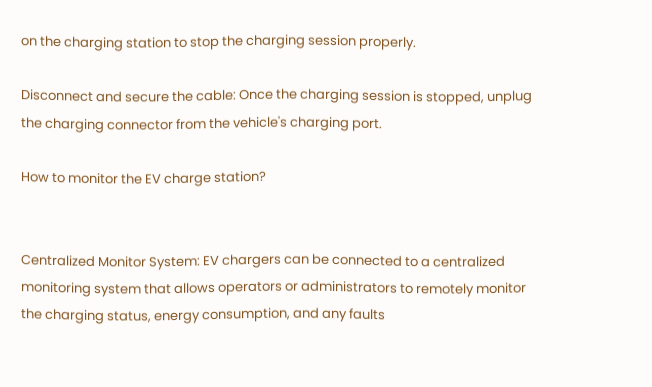on the charging station to stop the charging session properly.

Disconnect and secure the cable: Once the charging session is stopped, unplug the charging connector from the vehicle's charging port.

How to monitor the EV charge station?


Centralized Monitor System: EV chargers can be connected to a centralized monitoring system that allows operators or administrators to remotely monitor the charging status, energy consumption, and any faults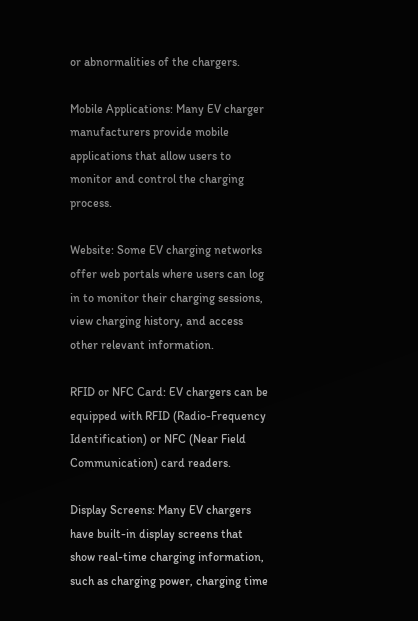or abnormalities of the chargers.

Mobile Applications: Many EV charger manufacturers provide mobile applications that allow users to monitor and control the charging process.

Website: Some EV charging networks offer web portals where users can log in to monitor their charging sessions, view charging history, and access other relevant information.

RFID or NFC Card: EV chargers can be equipped with RFID (Radio-Frequency Identification) or NFC (Near Field Communication) card readers.

Display Screens: Many EV chargers have built-in display screens that show real-time charging information, such as charging power, charging time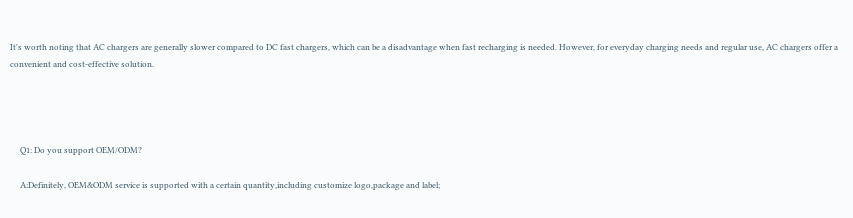It's worth noting that AC chargers are generally slower compared to DC fast chargers, which can be a disadvantage when fast recharging is needed. However, for everyday charging needs and regular use, AC chargers offer a convenient and cost-effective solution.




     Q1: Do you support OEM/ODM?

     A:Definitely, OEM&ODM service is supported with a certain quantity,including customize logo,package and label;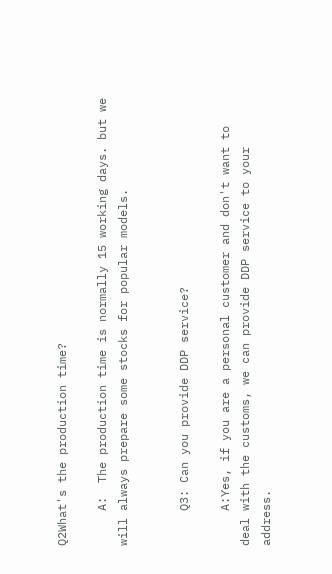Q2What's the production time?

     A:  The production time is normally 15 working days. but we will always prepare some stocks for popular models.


     Q3: Can you provide DDP service?

     A:Yes, if you are a personal customer and don't want to deal with the customs, we can provide DDP service to your address.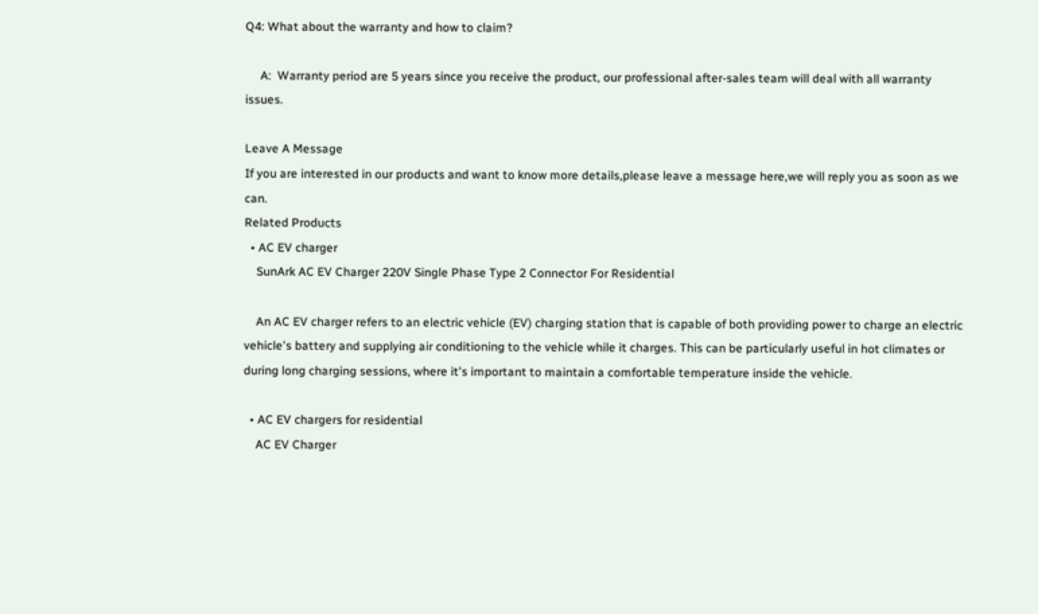Q4: What about the warranty and how to claim?

     A:  Warranty period are 5 years since you receive the product, our professional after-sales team will deal with all warranty issues.

Leave A Message
If you are interested in our products and want to know more details,please leave a message here,we will reply you as soon as we can.
Related Products
  • AC EV charger
    SunArk AC EV Charger 220V Single Phase Type 2 Connector For Residential

    An AC EV charger refers to an electric vehicle (EV) charging station that is capable of both providing power to charge an electric vehicle's battery and supplying air conditioning to the vehicle while it charges. This can be particularly useful in hot climates or during long charging sessions, where it's important to maintain a comfortable temperature inside the vehicle.

  • AC EV chargers for residential
    AC EV Charger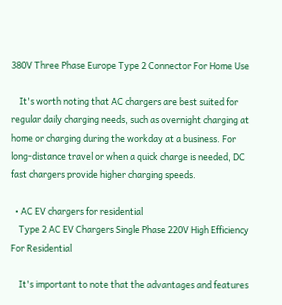380V Three Phase Europe Type 2 Connector For Home Use

    It's worth noting that AC chargers are best suited for regular daily charging needs, such as overnight charging at home or charging during the workday at a business. For long-distance travel or when a quick charge is needed, DC fast chargers provide higher charging speeds.

  • AC EV chargers for residential
    Type 2 AC EV Chargers Single Phase 220V High Efficiency For Residential

    It's important to note that the advantages and features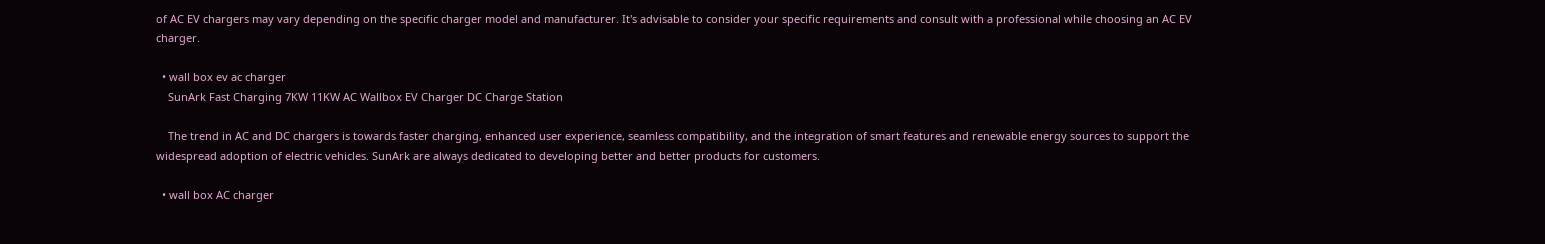of AC EV chargers may vary depending on the specific charger model and manufacturer. It's advisable to consider your specific requirements and consult with a professional while choosing an AC EV charger.

  • wall box ev ac charger
    SunArk Fast Charging 7KW 11KW AC Wallbox EV Charger DC Charge Station

    The trend in AC and DC chargers is towards faster charging, enhanced user experience, seamless compatibility, and the integration of smart features and renewable energy sources to support the widespread adoption of electric vehicles. SunArk are always dedicated to developing better and better products for customers.

  • wall box AC charger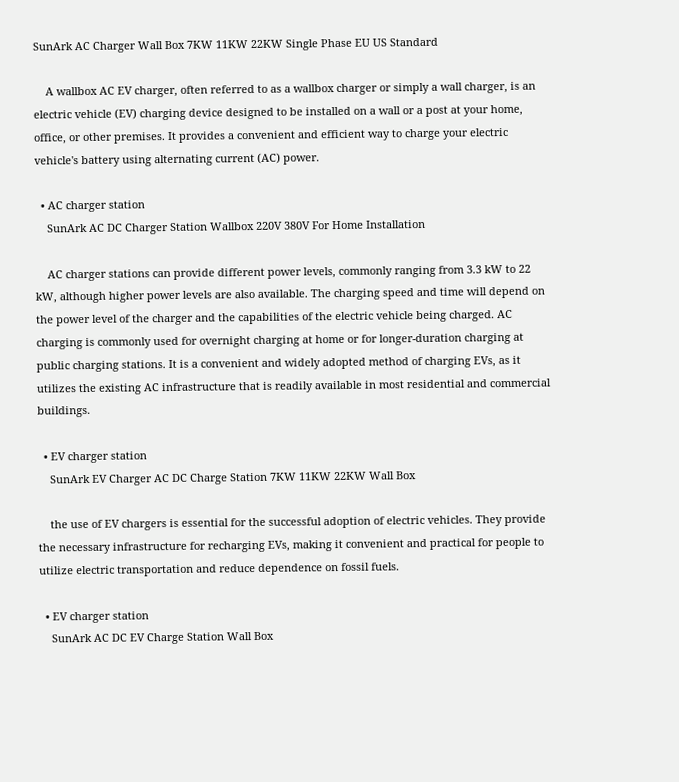SunArk AC Charger Wall Box 7KW 11KW 22KW Single Phase EU US Standard

    A wallbox AC EV charger, often referred to as a wallbox charger or simply a wall charger, is an electric vehicle (EV) charging device designed to be installed on a wall or a post at your home, office, or other premises. It provides a convenient and efficient way to charge your electric vehicle's battery using alternating current (AC) power.

  • AC charger station
    SunArk AC DC Charger Station Wallbox 220V 380V For Home Installation

    AC charger stations can provide different power levels, commonly ranging from 3.3 kW to 22 kW, although higher power levels are also available. The charging speed and time will depend on the power level of the charger and the capabilities of the electric vehicle being charged. AC charging is commonly used for overnight charging at home or for longer-duration charging at public charging stations. It is a convenient and widely adopted method of charging EVs, as it utilizes the existing AC infrastructure that is readily available in most residential and commercial buildings.

  • EV charger station
    SunArk EV Charger AC DC Charge Station 7KW 11KW 22KW Wall Box

    the use of EV chargers is essential for the successful adoption of electric vehicles. They provide the necessary infrastructure for recharging EVs, making it convenient and practical for people to utilize electric transportation and reduce dependence on fossil fuels.

  • EV charger station
    SunArk AC DC EV Charge Station Wall Box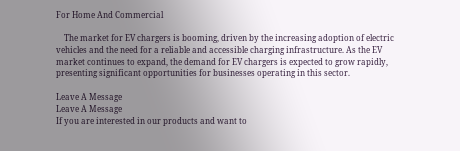For Home And Commercial

    The market for EV chargers is booming, driven by the increasing adoption of electric vehicles and the need for a reliable and accessible charging infrastructure. As the EV market continues to expand, the demand for EV chargers is expected to grow rapidly, presenting significant opportunities for businesses operating in this sector.

Leave A Message
Leave A Message
If you are interested in our products and want to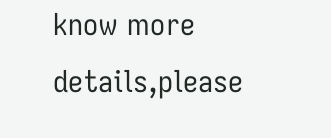know more details,please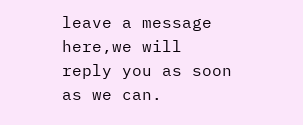leave a message here,we will reply you as soon as we can.